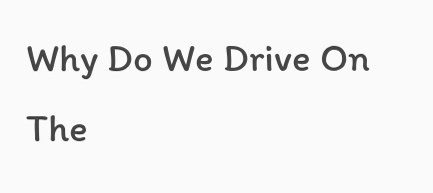Why Do We Drive On The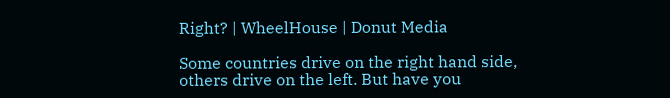Right? | WheelHouse | Donut Media

Some countries drive on the right hand side, others drive on the left. But have you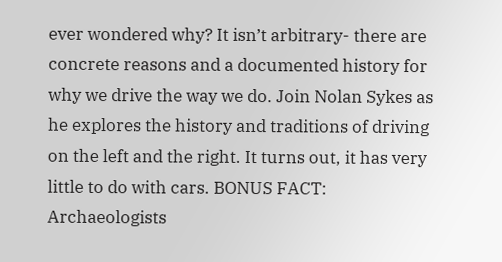ever wondered why? It isn’t arbitrary- there are concrete reasons and a documented history for why we drive the way we do. Join Nolan Sykes as he explores the history and traditions of driving on the left and the right. It turns out, it has very little to do with cars. BONUS FACT: Archaeologists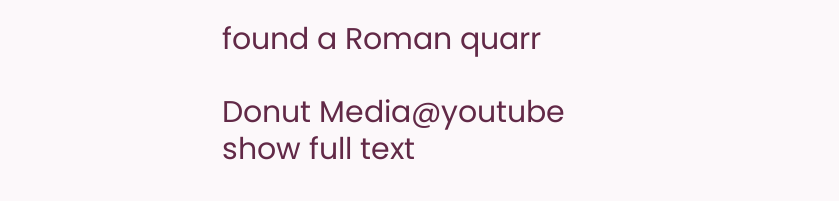found a Roman quarr

Donut Media@youtube
show full text